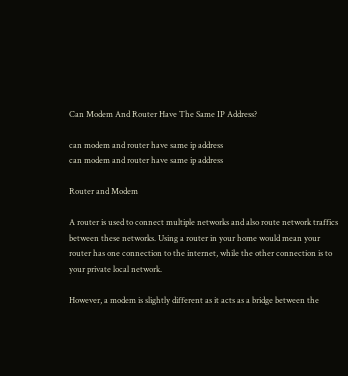Can Modem And Router Have The Same IP Address?

can modem and router have same ip address
can modem and router have same ip address

Router and Modem

A router is used to connect multiple networks and also route network traffics between these networks. Using a router in your home would mean your router has one connection to the internet, while the other connection is to your private local network.

However, a modem is slightly different as it acts as a bridge between the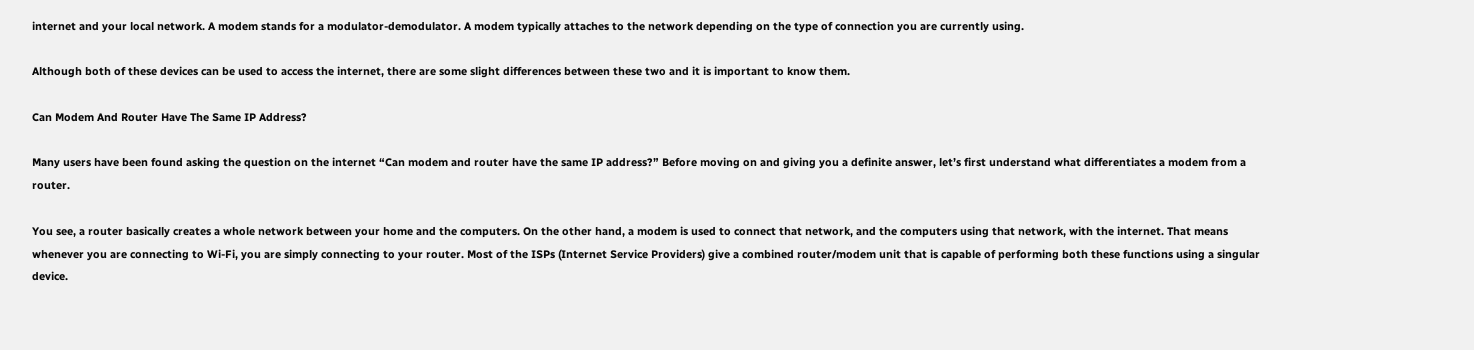internet and your local network. A modem stands for a modulator-demodulator. A modem typically attaches to the network depending on the type of connection you are currently using.

Although both of these devices can be used to access the internet, there are some slight differences between these two and it is important to know them.

Can Modem And Router Have The Same IP Address?

Many users have been found asking the question on the internet “Can modem and router have the same IP address?” Before moving on and giving you a definite answer, let’s first understand what differentiates a modem from a router.

You see, a router basically creates a whole network between your home and the computers. On the other hand, a modem is used to connect that network, and the computers using that network, with the internet. That means whenever you are connecting to Wi-Fi, you are simply connecting to your router. Most of the ISPs (Internet Service Providers) give a combined router/modem unit that is capable of performing both these functions using a singular device.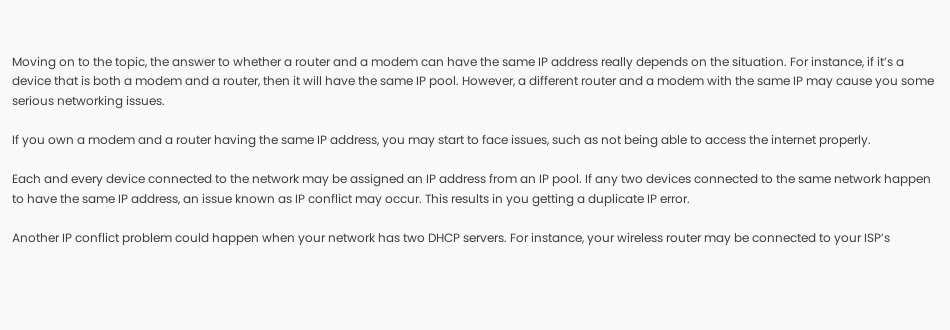Moving on to the topic, the answer to whether a router and a modem can have the same IP address really depends on the situation. For instance, if it’s a device that is both a modem and a router, then it will have the same IP pool. However, a different router and a modem with the same IP may cause you some serious networking issues.

If you own a modem and a router having the same IP address, you may start to face issues, such as not being able to access the internet properly.

Each and every device connected to the network may be assigned an IP address from an IP pool. If any two devices connected to the same network happen to have the same IP address, an issue known as IP conflict may occur. This results in you getting a duplicate IP error.

Another IP conflict problem could happen when your network has two DHCP servers. For instance, your wireless router may be connected to your ISP’s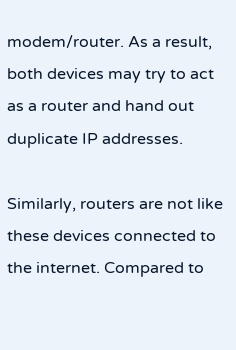modem/router. As a result, both devices may try to act as a router and hand out duplicate IP addresses.

Similarly, routers are not like these devices connected to the internet. Compared to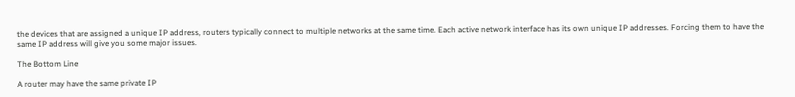the devices that are assigned a unique IP address, routers typically connect to multiple networks at the same time. Each active network interface has its own unique IP addresses. Forcing them to have the same IP address will give you some major issues.

The Bottom Line

A router may have the same private IP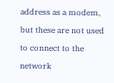address as a modem, but these are not used to connect to the network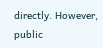directly. However, public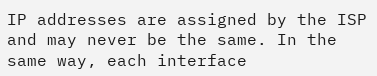IP addresses are assigned by the ISP and may never be the same. In the same way, each interface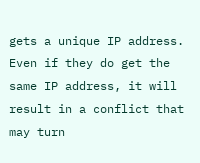gets a unique IP address. Even if they do get the same IP address, it will result in a conflict that may turn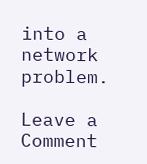into a network problem.

Leave a Comment